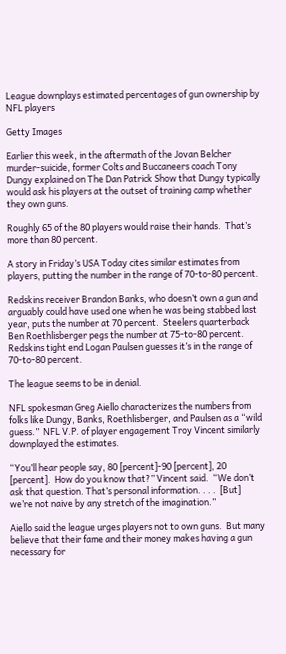League downplays estimated percentages of gun ownership by NFL players

Getty Images

Earlier this week, in the aftermath of the Jovan Belcher murder-suicide, former Colts and Buccaneers coach Tony Dungy explained on The Dan Patrick Show that Dungy typically would ask his players at the outset of training camp whether they own guns.

Roughly 65 of the 80 players would raise their hands.  That’s more than 80 percent.

A story in Friday’s USA Today cites similar estimates from players, putting the number in the range of 70-to-80 percent.

Redskins receiver Brandon Banks, who doesn’t own a gun and arguably could have used one when he was being stabbed last year, puts the number at 70 percent.  Steelers quarterback Ben Roethlisberger pegs the number at 75-to-80 percent.  Redskins tight end Logan Paulsen guesses it’s in the range of 70-to-80 percent.

The league seems to be in denial.

NFL spokesman Greg Aiello characterizes the numbers from folks like Dungy, Banks, Roethlisberger, and Paulsen as a “wild guess.”  NFL V.P. of player engagement Troy Vincent similarly downplayed the estimates.

“You’ll hear people say, 80 [percent]-90 [percent], 20 [percent].  How do you know that?” Vincent said.  “We don’t ask that question. That’s personal information. . . .  [But] we’re not naive by any stretch of the imagination.”

Aiello said the league urges players not to own guns.  But many believe that their fame and their money makes having a gun necessary for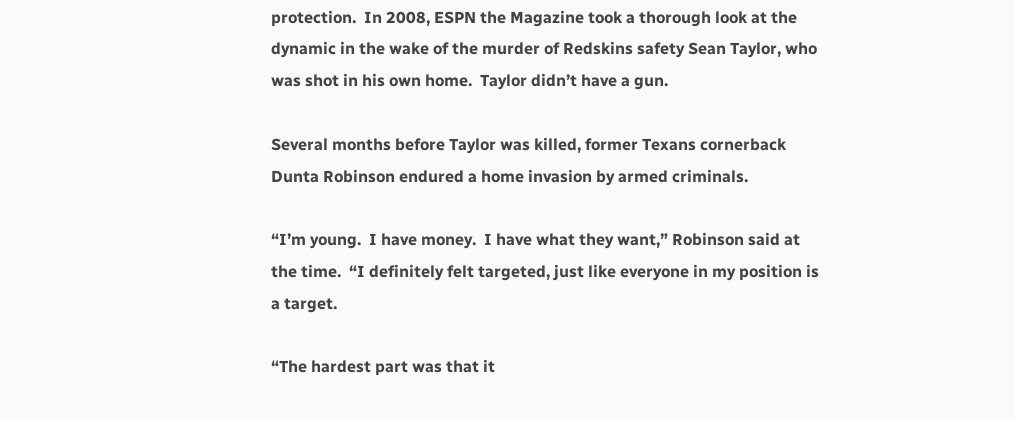protection.  In 2008, ESPN the Magazine took a thorough look at the dynamic in the wake of the murder of Redskins safety Sean Taylor, who was shot in his own home.  Taylor didn’t have a gun.

Several months before Taylor was killed, former Texans cornerback Dunta Robinson endured a home invasion by armed criminals.

“I’m young.  I have money.  I have what they want,” Robinson said at the time.  “I definitely felt targeted, just like everyone in my position is a target.

“The hardest part was that it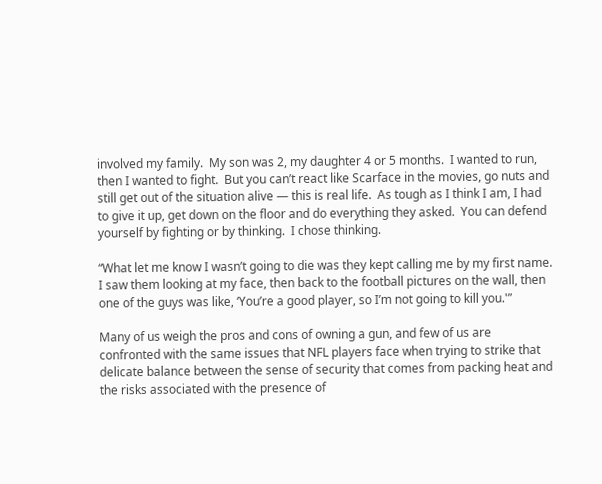involved my family.  My son was 2, my daughter 4 or 5 months.  I wanted to run, then I wanted to fight.  But you can’t react like Scarface in the movies, go nuts and still get out of the situation alive — this is real life.  As tough as I think I am, I had to give it up, get down on the floor and do everything they asked.  You can defend yourself by fighting or by thinking.  I chose thinking.

“What let me know I wasn’t going to die was they kept calling me by my first name. I saw them looking at my face, then back to the football pictures on the wall, then one of the guys was like, ‘You’re a good player, so I’m not going to kill you.'”

Many of us weigh the pros and cons of owning a gun, and few of us are confronted with the same issues that NFL players face when trying to strike that delicate balance between the sense of security that comes from packing heat and the risks associated with the presence of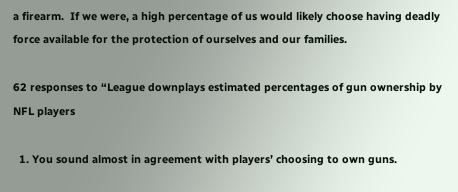a firearm.  If we were, a high percentage of us would likely choose having deadly force available for the protection of ourselves and our families.

62 responses to “League downplays estimated percentages of gun ownership by NFL players

  1. You sound almost in agreement with players’ choosing to own guns.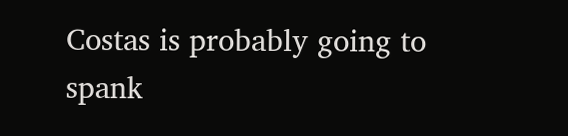Costas is probably going to spank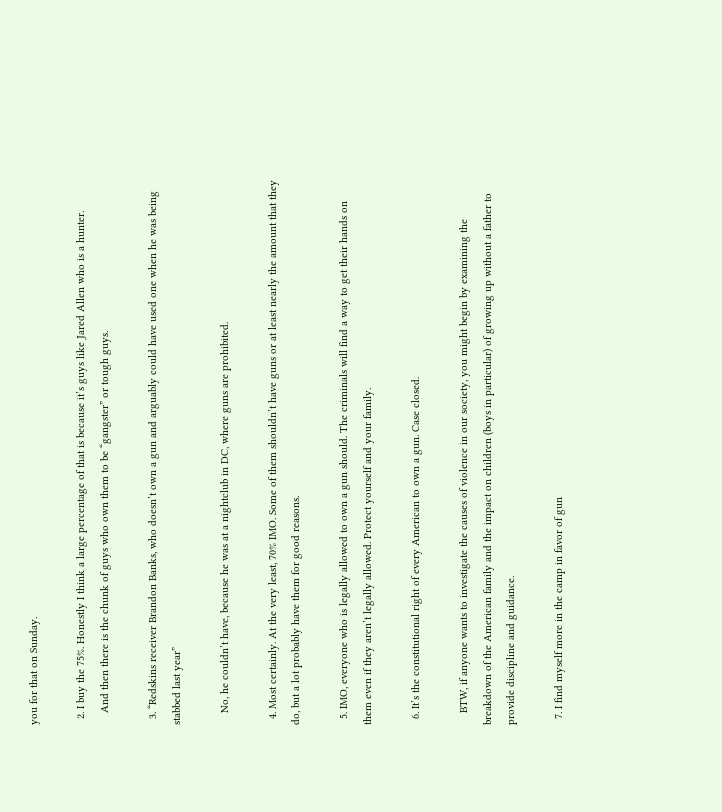you for that on Sunday.

  2. I buy the 75%. Honestly I think a large percentage of that is because it’s guys like Jared Allen who is a hunter.
    And then there is the chunk of guys who own them to be “gangster” or tough guys.

  3. “Redskins receiver Brandon Banks, who doesn’t own a gun and arguably could have used one when he was being stabbed last year”

    No, he couldn’t have, because he was at a nightclub in DC, where guns are prohibited.

  4. Most certainly. At the very least, 70% IMO. Some of them shouldn’t have guns or at least nearly the amount that they do, but a lot probably have them for good reasons.

  5. IMO, everyone who is legally allowed to own a gun should. The criminals will find a way to get their hands on them even if they aren’t legally allowed. Protect yourself and your family.

  6. It’s the constitutional right of every American to own a gun. Case closed.

    BTW, if anyone wants to investigate the causes of violence in our society, you might begin by examining the breakdown of the American family and the impact on children (boys in particular) of growing up without a father to provide discipline and guidance.

  7. I find myself more in the camp in favor of gun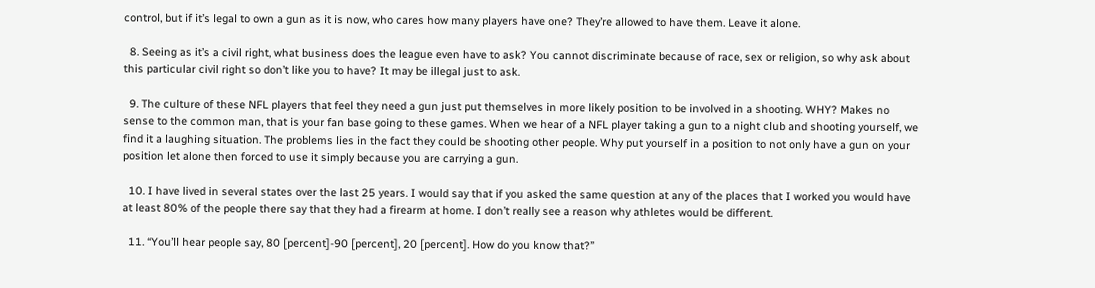control, but if it’s legal to own a gun as it is now, who cares how many players have one? They’re allowed to have them. Leave it alone.

  8. Seeing as it’s a civil right, what business does the league even have to ask? You cannot discriminate because of race, sex or religion, so why ask about this particular civil right so don’t like you to have? It may be illegal just to ask.

  9. The culture of these NFL players that feel they need a gun just put themselves in more likely position to be involved in a shooting. WHY? Makes no sense to the common man, that is your fan base going to these games. When we hear of a NFL player taking a gun to a night club and shooting yourself, we find it a laughing situation. The problems lies in the fact they could be shooting other people. Why put yourself in a position to not only have a gun on your position let alone then forced to use it simply because you are carrying a gun.

  10. I have lived in several states over the last 25 years. I would say that if you asked the same question at any of the places that I worked you would have at least 80% of the people there say that they had a firearm at home. I don’t really see a reason why athletes would be different.

  11. “You’ll hear people say, 80 [percent]-90 [percent], 20 [percent]. How do you know that?”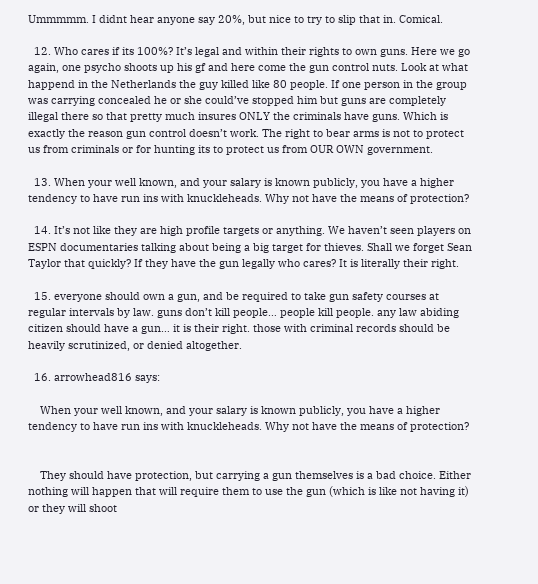Ummmmm. I didnt hear anyone say 20%, but nice to try to slip that in. Comical.

  12. Who cares if its 100%? It’s legal and within their rights to own guns. Here we go again, one psycho shoots up his gf and here come the gun control nuts. Look at what happend in the Netherlands the guy killed like 80 people. If one person in the group was carrying concealed he or she could’ve stopped him but guns are completely illegal there so that pretty much insures ONLY the criminals have guns. Which is exactly the reason gun control doesn’t work. The right to bear arms is not to protect us from criminals or for hunting its to protect us from OUR OWN government.

  13. When your well known, and your salary is known publicly, you have a higher tendency to have run ins with knuckleheads. Why not have the means of protection?

  14. It’s not like they are high profile targets or anything. We haven’t seen players on ESPN documentaries talking about being a big target for thieves. Shall we forget Sean Taylor that quickly? If they have the gun legally who cares? It is literally their right.

  15. everyone should own a gun, and be required to take gun safety courses at regular intervals by law. guns don’t kill people… people kill people. any law abiding citizen should have a gun… it is their right. those with criminal records should be heavily scrutinized, or denied altogether.

  16. arrowhead816 says:

    When your well known, and your salary is known publicly, you have a higher tendency to have run ins with knuckleheads. Why not have the means of protection?


    They should have protection, but carrying a gun themselves is a bad choice. Either nothing will happen that will require them to use the gun (which is like not having it) or they will shoot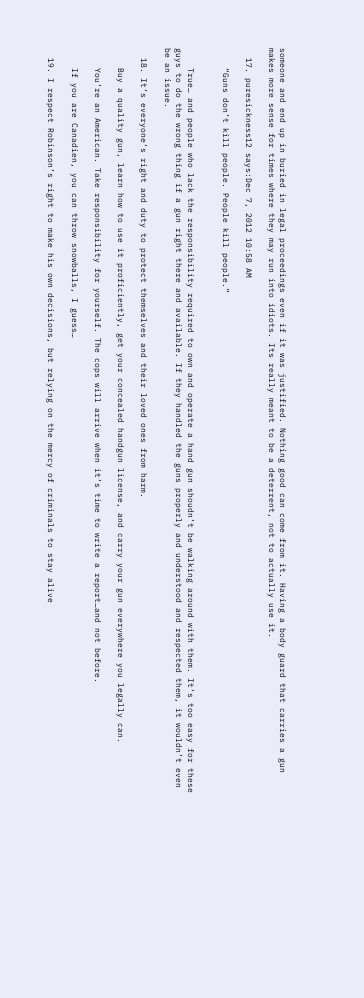someone and end up in buried in legal proceedings even if it was justified. Nothing good can come from it. Having a body guard that carries a gun makes more sense for times where they may run into idiots. Its really meant to be a deterrent, not to actually use it.

  17. puresickness12 says:Dec 7, 2012 10:58 AM

    “Guns don’t kill people. People kill people.”


    True… and people who lack the responsibility required to own and operate a hand gun shoudn’t be walking around with them. It’s too easy for these guys to do the wrong thing if a gun right there and available. If they handled the guns properly and understood and respected them, it wouldn’t even be an issue.

  18. It’s everyone’s right and duty to protect themselves and their loved ones from harm.

    Buy a quality gun, learn how to use it proficiently, get your concealed handgun license, and carry your gun everywhere you legally can.

    You’re an American. Take responsibility for yourself. The cops will arrive when it’s time to write a report…and not before.

    If you are Canadien, you can throw snowballs, I guess…

  19. I respect Robinson’s right to make his own decisions, but relying on the mercy of criminals to stay alive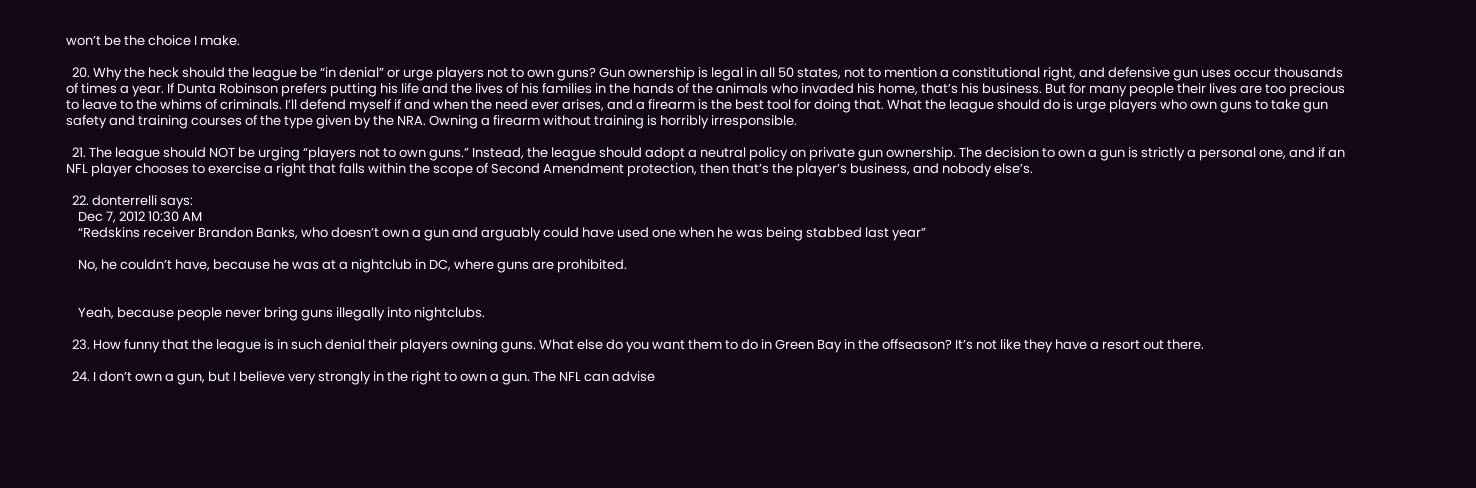won’t be the choice I make.

  20. Why the heck should the league be “in denial” or urge players not to own guns? Gun ownership is legal in all 50 states, not to mention a constitutional right, and defensive gun uses occur thousands of times a year. If Dunta Robinson prefers putting his life and the lives of his families in the hands of the animals who invaded his home, that’s his business. But for many people their lives are too precious to leave to the whims of criminals. I’ll defend myself if and when the need ever arises, and a firearm is the best tool for doing that. What the league should do is urge players who own guns to take gun safety and training courses of the type given by the NRA. Owning a firearm without training is horribly irresponsible.

  21. The league should NOT be urging “players not to own guns.” Instead, the league should adopt a neutral policy on private gun ownership. The decision to own a gun is strictly a personal one, and if an NFL player chooses to exercise a right that falls within the scope of Second Amendment protection, then that’s the player’s business, and nobody else’s.

  22. donterrelli says:
    Dec 7, 2012 10:30 AM
    “Redskins receiver Brandon Banks, who doesn’t own a gun and arguably could have used one when he was being stabbed last year”

    No, he couldn’t have, because he was at a nightclub in DC, where guns are prohibited.


    Yeah, because people never bring guns illegally into nightclubs.

  23. How funny that the league is in such denial their players owning guns. What else do you want them to do in Green Bay in the offseason? It’s not like they have a resort out there.

  24. I don’t own a gun, but I believe very strongly in the right to own a gun. The NFL can advise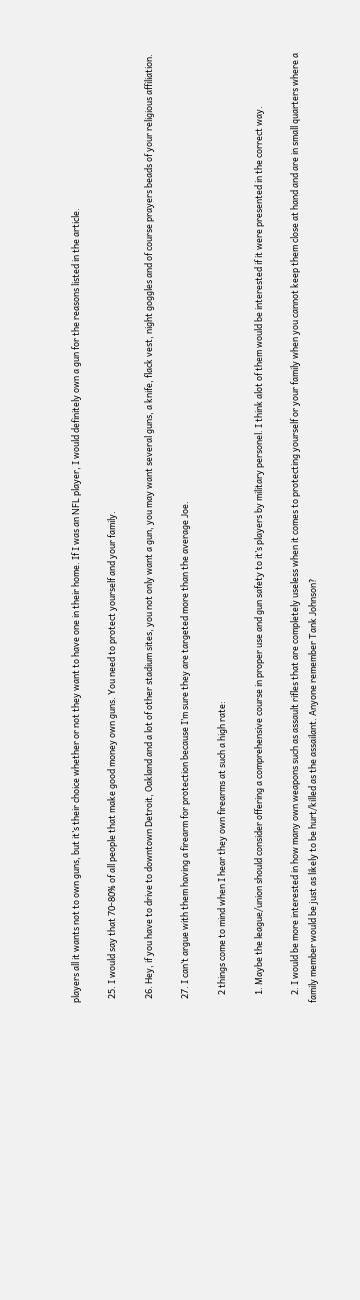players all it wants not to own guns, but it’s their choice whether or not they want to have one in their home. If I was an NFL player, I would definitely own a gun for the reasons listed in the article.

  25. I would say that 70-80% of all people that make good money own guns. You need to protect yourself and your family.

  26. Hey, if you have to drive to downtown Detroit, Oakland and a lot of other stadium sites, you not only want a gun, you may want several guns, a knife, flack vest, night goggles and of course prayers beads of your religious affiliation.

  27. I can’t argue with them having a firearm for protection because I’m sure they are targeted more than the average Joe.

    2 things come to mind when I hear they own firearms at such a high rate:

    1. Maybe the league/union should consider offering a comprehensive course in proper use and gun safety to it’s players by military personel. I think alot of them would be interested if it were presented in the correct way.

    2. I would be more interested in how many own weapons such as assault rifles that are completely useless when it comes to protecting yourself or your family when you cannot keep them close at hand and are in small quarters where a family member would be just as likely to be hurt/killed as the assailant. Anyone remember Tank Johnson?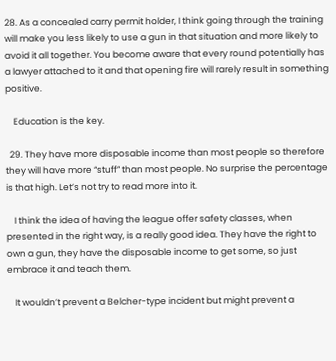28. As a concealed carry permit holder, I think going through the training will make you less likely to use a gun in that situation and more likely to avoid it all together. You become aware that every round potentially has a lawyer attached to it and that opening fire will rarely result in something positive.

    Education is the key.

  29. They have more disposable income than most people so therefore they will have more “stuff” than most people. No surprise the percentage is that high. Let’s not try to read more into it.

    I think the idea of having the league offer safety classes, when presented in the right way, is a really good idea. They have the right to own a gun, they have the disposable income to get some, so just embrace it and teach them.

    It wouldn’t prevent a Belcher-type incident but might prevent a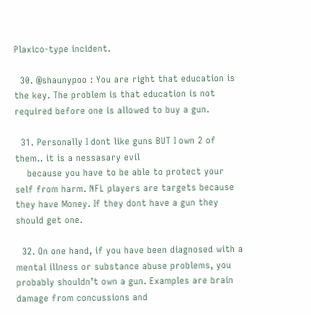Plaxico-type incident.

  30. @shaunypoo : You are right that education is the key. The problem is that education is not required before one is allowed to buy a gun.

  31. Personally I dont like guns BUT I own 2 of them.. it is a nessasary evil
    because you have to be able to protect your self from harm. NFL players are targets because they have Money. If they dont have a gun they should get one.

  32. On one hand, if you have been diagnosed with a mental illness or substance abuse problems, you probably shouldn’t own a gun. Examples are brain damage from concussions and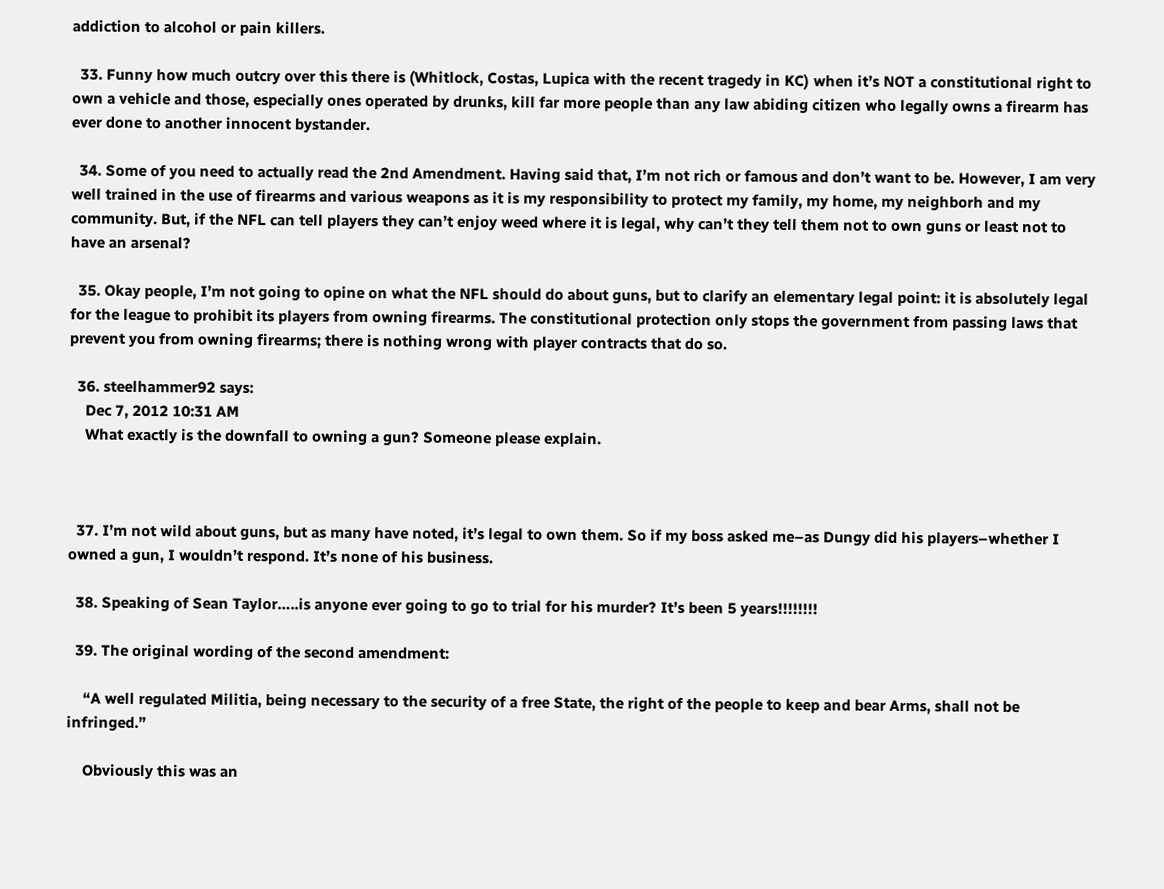addiction to alcohol or pain killers.

  33. Funny how much outcry over this there is (Whitlock, Costas, Lupica with the recent tragedy in KC) when it’s NOT a constitutional right to own a vehicle and those, especially ones operated by drunks, kill far more people than any law abiding citizen who legally owns a firearm has ever done to another innocent bystander.

  34. Some of you need to actually read the 2nd Amendment. Having said that, I’m not rich or famous and don’t want to be. However, I am very well trained in the use of firearms and various weapons as it is my responsibility to protect my family, my home, my neighborh and my community. But, if the NFL can tell players they can’t enjoy weed where it is legal, why can’t they tell them not to own guns or least not to have an arsenal?

  35. Okay people, I’m not going to opine on what the NFL should do about guns, but to clarify an elementary legal point: it is absolutely legal for the league to prohibit its players from owning firearms. The constitutional protection only stops the government from passing laws that prevent you from owning firearms; there is nothing wrong with player contracts that do so.

  36. steelhammer92 says:
    Dec 7, 2012 10:31 AM
    What exactly is the downfall to owning a gun? Someone please explain.



  37. I’m not wild about guns, but as many have noted, it’s legal to own them. So if my boss asked me–as Dungy did his players–whether I owned a gun, I wouldn’t respond. It’s none of his business.

  38. Speaking of Sean Taylor…..is anyone ever going to go to trial for his murder? It’s been 5 years!!!!!!!!

  39. The original wording of the second amendment:

    “A well regulated Militia, being necessary to the security of a free State, the right of the people to keep and bear Arms, shall not be infringed.”

    Obviously this was an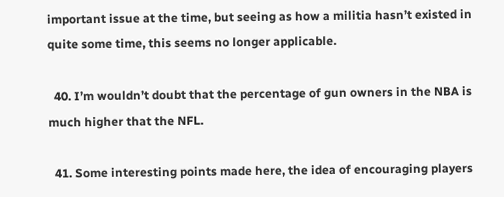important issue at the time, but seeing as how a militia hasn’t existed in quite some time, this seems no longer applicable.

  40. I’m wouldn’t doubt that the percentage of gun owners in the NBA is much higher that the NFL.

  41. Some interesting points made here, the idea of encouraging players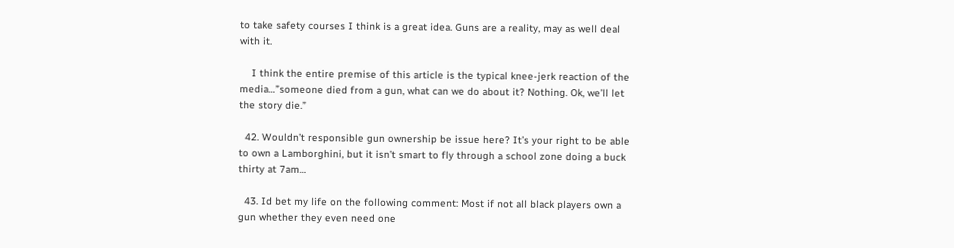to take safety courses I think is a great idea. Guns are a reality, may as well deal with it.

    I think the entire premise of this article is the typical knee-jerk reaction of the media…”someone died from a gun, what can we do about it? Nothing. Ok, we’ll let the story die.”

  42. Wouldn’t responsible gun ownership be issue here? It’s your right to be able to own a Lamborghini, but it isn’t smart to fly through a school zone doing a buck thirty at 7am…

  43. Id bet my life on the following comment: Most if not all black players own a gun whether they even need one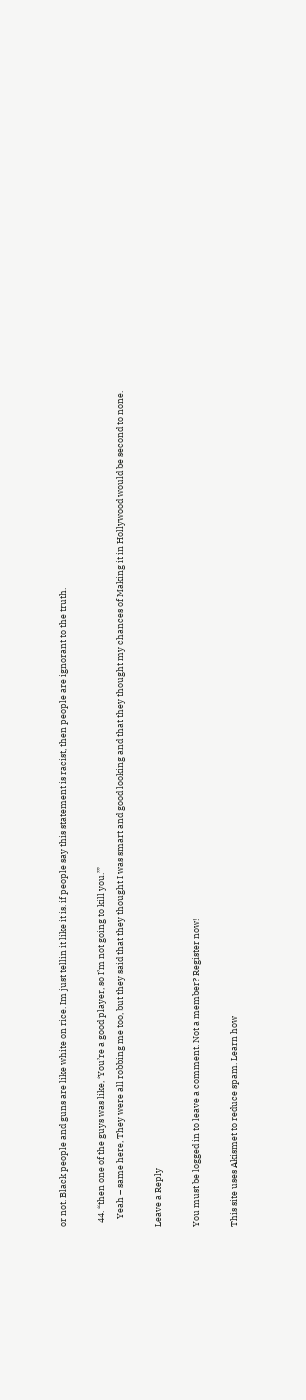or not. Black people and guns are like white on rice. Im just tellin it like it is. if people say this statement is racist, then people are ignorant to the truth.

  44. “then one of the guys was like, ‘You’re a good player, so I’m not going to kill you.’”
    Yeah – same here, They were all robbing me too, but they said that they thought I was smart and good looking and that they thought my chances of Making it in Hollywood would be second to none.

Leave a Reply

You must be logged in to leave a comment. Not a member? Register now!

This site uses Akismet to reduce spam. Learn how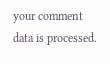your comment data is processed.